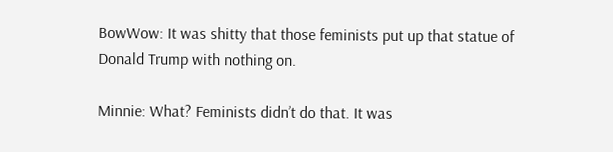BowWow: It was shitty that those feminists put up that statue of Donald Trump with nothing on.

Minnie: What? Feminists didn’t do that. It was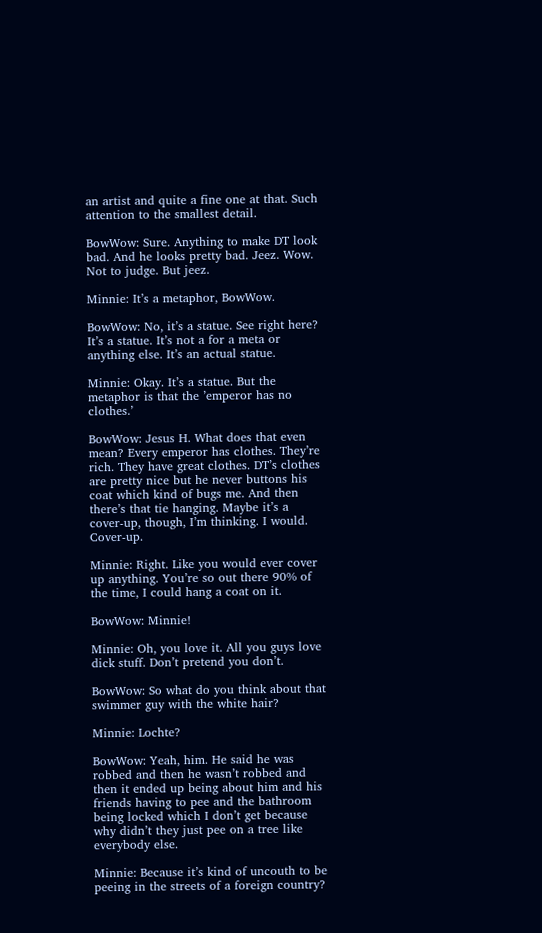an artist and quite a fine one at that. Such attention to the smallest detail.

BowWow: Sure. Anything to make DT look bad. And he looks pretty bad. Jeez. Wow. Not to judge. But jeez.

Minnie: It’s a metaphor, BowWow.

BowWow: No, it’s a statue. See right here? It’s a statue. It’s not a for a meta or anything else. It’s an actual statue.

Minnie: Okay. It’s a statue. But the metaphor is that the ’emperor has no clothes.’

BowWow: Jesus H. What does that even mean? Every emperor has clothes. They’re rich. They have great clothes. DT’s clothes are pretty nice but he never buttons his coat which kind of bugs me. And then there’s that tie hanging. Maybe it’s a cover-up, though, I’m thinking. I would. Cover-up.

Minnie: Right. Like you would ever cover up anything. You’re so out there 90% of the time, I could hang a coat on it.

BowWow: Minnie!

Minnie: Oh, you love it. All you guys love dick stuff. Don’t pretend you don’t.

BowWow: So what do you think about that swimmer guy with the white hair?

Minnie: Lochte?

BowWow: Yeah, him. He said he was robbed and then he wasn’t robbed and then it ended up being about him and his friends having to pee and the bathroom being locked which I don’t get because why didn’t they just pee on a tree like everybody else.

Minnie: Because it’s kind of uncouth to be peeing in the streets of a foreign country?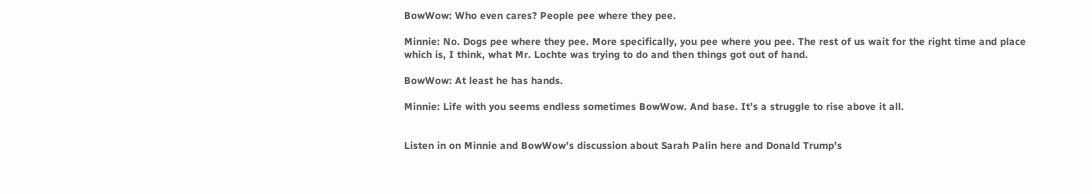BowWow: Who even cares? People pee where they pee.

Minnie: No. Dogs pee where they pee. More specifically, you pee where you pee. The rest of us wait for the right time and place which is, I think, what Mr. Lochte was trying to do and then things got out of hand.

BowWow: At least he has hands.

Minnie: Life with you seems endless sometimes BowWow. And base. It’s a struggle to rise above it all.


Listen in on Minnie and BowWow’s discussion about Sarah Palin here and Donald Trump’s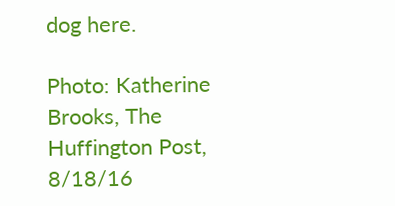dog here.

Photo: Katherine Brooks, The Huffington Post, 8/18/16